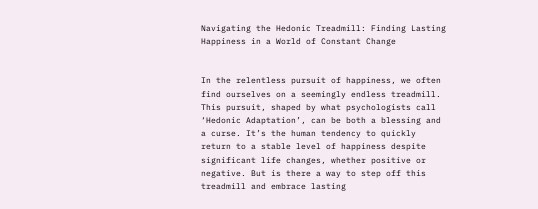Navigating the Hedonic Treadmill: Finding Lasting Happiness in a World of Constant Change


In the relentless pursuit of happiness, we often find ourselves on a seemingly endless treadmill. This pursuit, shaped by what psychologists call ‘Hedonic Adaptation’, can be both a blessing and a curse. It’s the human tendency to quickly return to a stable level of happiness despite significant life changes, whether positive or negative. But is there a way to step off this treadmill and embrace lasting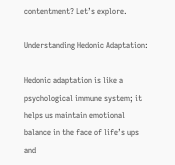contentment? Let’s explore.

Understanding Hedonic Adaptation:

Hedonic adaptation is like a psychological immune system; it helps us maintain emotional balance in the face of life’s ups and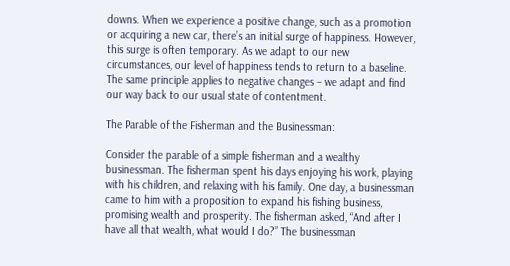downs. When we experience a positive change, such as a promotion or acquiring a new car, there’s an initial surge of happiness. However, this surge is often temporary. As we adapt to our new circumstances, our level of happiness tends to return to a baseline. The same principle applies to negative changes – we adapt and find our way back to our usual state of contentment.

The Parable of the Fisherman and the Businessman:

Consider the parable of a simple fisherman and a wealthy businessman. The fisherman spent his days enjoying his work, playing with his children, and relaxing with his family. One day, a businessman came to him with a proposition to expand his fishing business, promising wealth and prosperity. The fisherman asked, “And after I have all that wealth, what would I do?” The businessman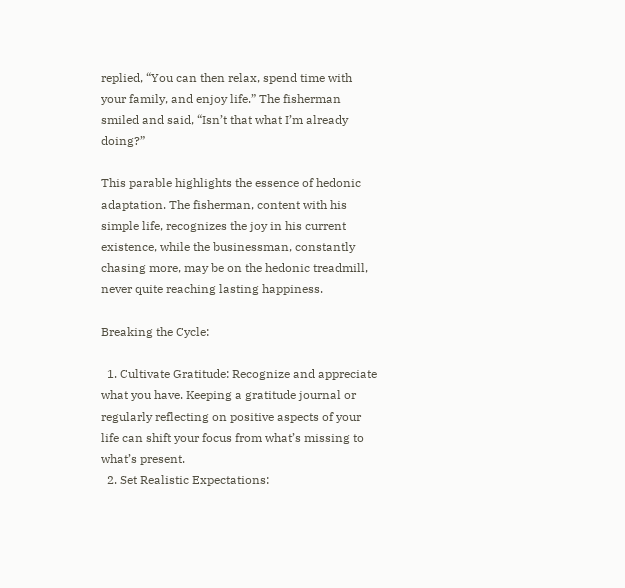replied, “You can then relax, spend time with your family, and enjoy life.” The fisherman smiled and said, “Isn’t that what I’m already doing?”

This parable highlights the essence of hedonic adaptation. The fisherman, content with his simple life, recognizes the joy in his current existence, while the businessman, constantly chasing more, may be on the hedonic treadmill, never quite reaching lasting happiness.

Breaking the Cycle:

  1. Cultivate Gratitude: Recognize and appreciate what you have. Keeping a gratitude journal or regularly reflecting on positive aspects of your life can shift your focus from what’s missing to what’s present.
  2. Set Realistic Expectations: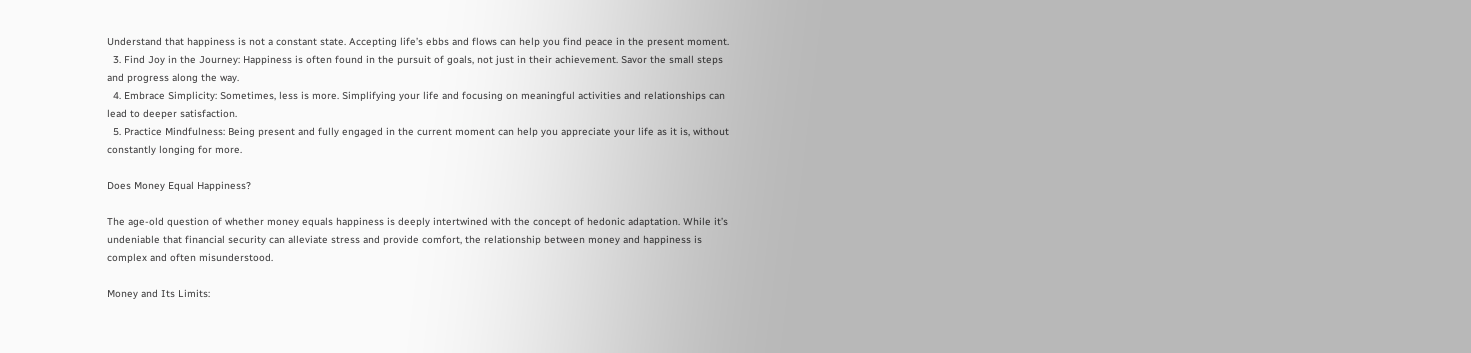Understand that happiness is not a constant state. Accepting life’s ebbs and flows can help you find peace in the present moment.
  3. Find Joy in the Journey: Happiness is often found in the pursuit of goals, not just in their achievement. Savor the small steps and progress along the way.
  4. Embrace Simplicity: Sometimes, less is more. Simplifying your life and focusing on meaningful activities and relationships can lead to deeper satisfaction.
  5. Practice Mindfulness: Being present and fully engaged in the current moment can help you appreciate your life as it is, without constantly longing for more.

Does Money Equal Happiness?

The age-old question of whether money equals happiness is deeply intertwined with the concept of hedonic adaptation. While it’s undeniable that financial security can alleviate stress and provide comfort, the relationship between money and happiness is complex and often misunderstood.

Money and Its Limits: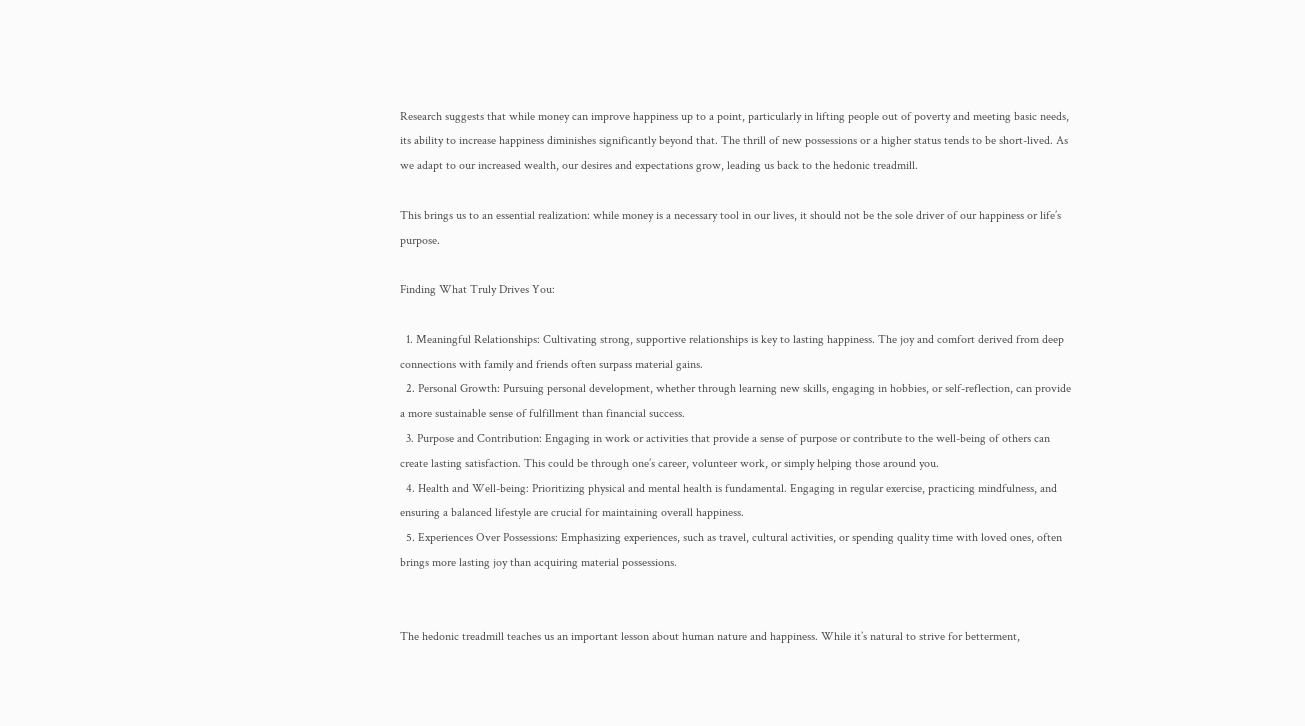Research suggests that while money can improve happiness up to a point, particularly in lifting people out of poverty and meeting basic needs, its ability to increase happiness diminishes significantly beyond that. The thrill of new possessions or a higher status tends to be short-lived. As we adapt to our increased wealth, our desires and expectations grow, leading us back to the hedonic treadmill.

This brings us to an essential realization: while money is a necessary tool in our lives, it should not be the sole driver of our happiness or life’s purpose.

Finding What Truly Drives You:

  1. Meaningful Relationships: Cultivating strong, supportive relationships is key to lasting happiness. The joy and comfort derived from deep connections with family and friends often surpass material gains.
  2. Personal Growth: Pursuing personal development, whether through learning new skills, engaging in hobbies, or self-reflection, can provide a more sustainable sense of fulfillment than financial success.
  3. Purpose and Contribution: Engaging in work or activities that provide a sense of purpose or contribute to the well-being of others can create lasting satisfaction. This could be through one’s career, volunteer work, or simply helping those around you.
  4. Health and Well-being: Prioritizing physical and mental health is fundamental. Engaging in regular exercise, practicing mindfulness, and ensuring a balanced lifestyle are crucial for maintaining overall happiness.
  5. Experiences Over Possessions: Emphasizing experiences, such as travel, cultural activities, or spending quality time with loved ones, often brings more lasting joy than acquiring material possessions.


The hedonic treadmill teaches us an important lesson about human nature and happiness. While it’s natural to strive for betterment,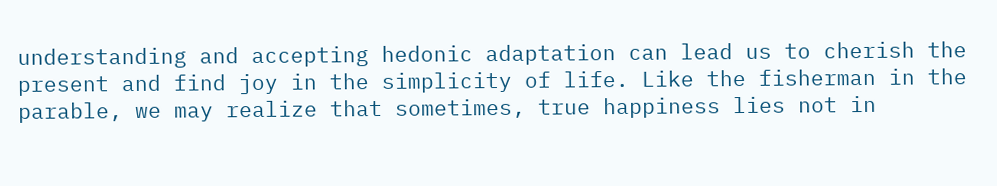understanding and accepting hedonic adaptation can lead us to cherish the present and find joy in the simplicity of life. Like the fisherman in the parable, we may realize that sometimes, true happiness lies not in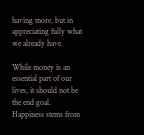having more, but in appreciating fully what we already have.

While money is an essential part of our lives, it should not be the end goal. Happiness stems from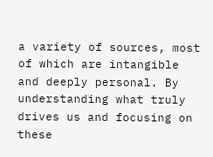a variety of sources, most of which are intangible and deeply personal. By understanding what truly drives us and focusing on these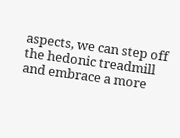aspects, we can step off the hedonic treadmill and embrace a more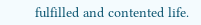fulfilled and contented life.